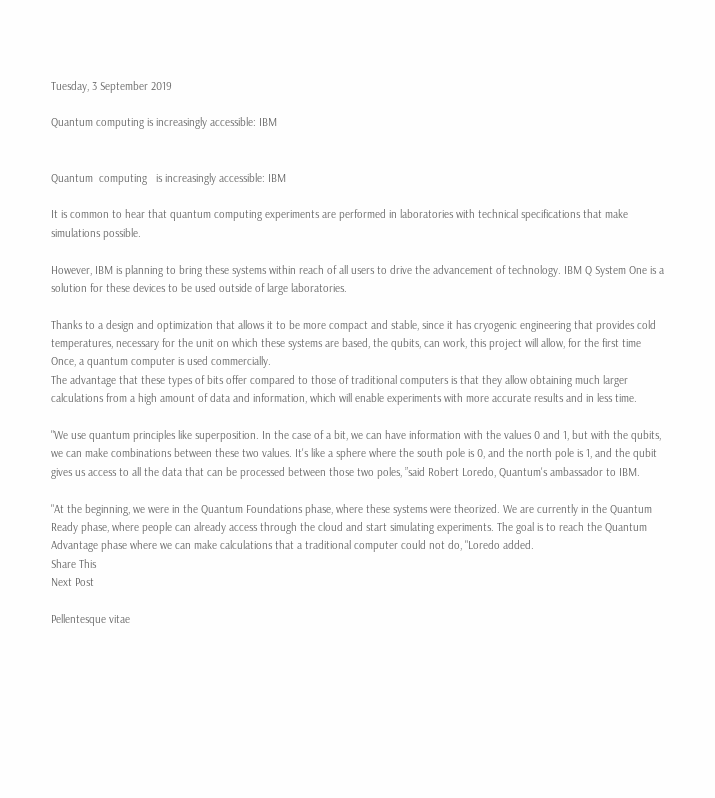Tuesday, 3 September 2019

Quantum computing is increasingly accessible: IBM


Quantum  computing   is increasingly accessible: IBM

It is common to hear that quantum computing experiments are performed in laboratories with technical specifications that make simulations possible.

However, IBM is planning to bring these systems within reach of all users to drive the advancement of technology. IBM Q System One is a solution for these devices to be used outside of large laboratories.

Thanks to a design and optimization that allows it to be more compact and stable, since it has cryogenic engineering that provides cold temperatures, necessary for the unit on which these systems are based, the qubits, can work, this project will allow, for the first time Once, a quantum computer is used commercially.
The advantage that these types of bits offer compared to those of traditional computers is that they allow obtaining much larger calculations from a high amount of data and information, which will enable experiments with more accurate results and in less time.

"We use quantum principles like superposition. In the case of a bit, we can have information with the values 0 and 1, but with the qubits, we can make combinations between these two values. It's like a sphere where the south pole is 0, and the north pole is 1, and the qubit gives us access to all the data that can be processed between those two poles, ”said Robert Loredo, Quantum's ambassador to IBM.

"At the beginning, we were in the Quantum Foundations phase, where these systems were theorized. We are currently in the Quantum Ready phase, where people can already access through the cloud and start simulating experiments. The goal is to reach the Quantum Advantage phase where we can make calculations that a traditional computer could not do, "Loredo added.
Share This
Next Post

Pellentesque vitae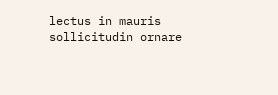lectus in mauris sollicitudin ornare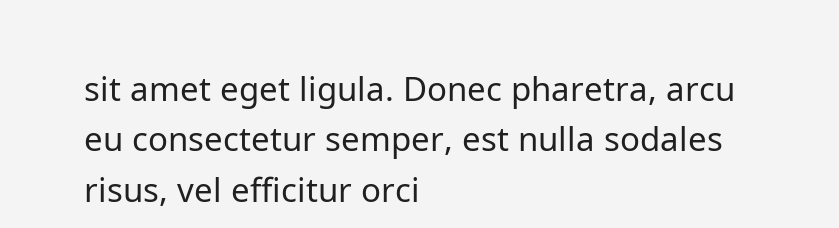sit amet eget ligula. Donec pharetra, arcu eu consectetur semper, est nulla sodales risus, vel efficitur orci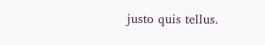justo quis tellus.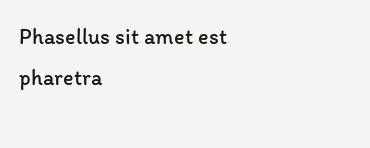Phasellus sit amet est pharetra